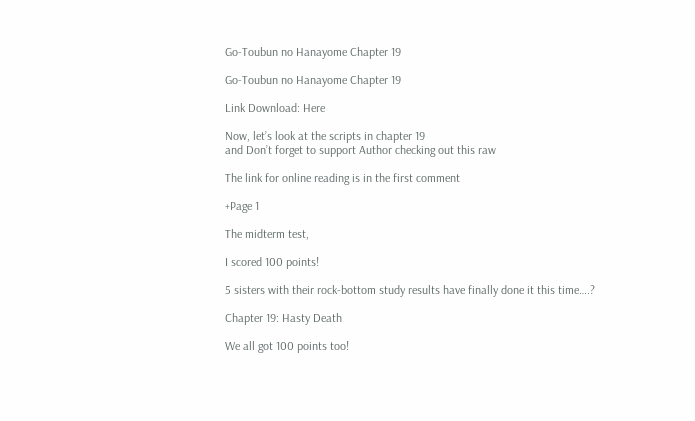Go-Toubun no Hanayome Chapter 19

Go-Toubun no Hanayome Chapter 19

Link Download: Here

Now, let’s look at the scripts in chapter 19
and Don’t forget to support Author checking out this raw

The link for online reading is in the first comment

+Page 1

The midterm test,

I scored 100 points!

5 sisters with their rock-bottom study results have finally done it this time….?

Chapter 19: Hasty Death

We all got 100 points too!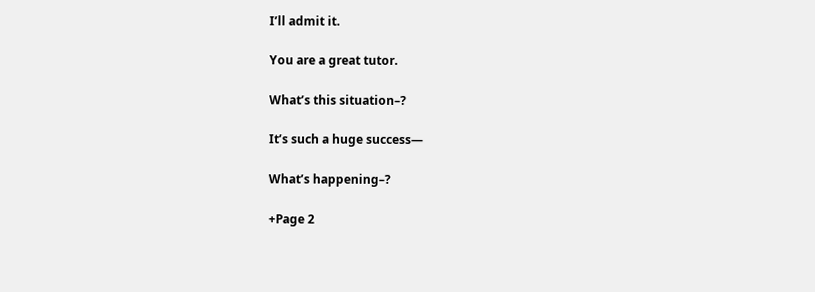I’ll admit it.

You are a great tutor.

What’s this situation–?

It’s such a huge success—

What’s happening–?

+Page 2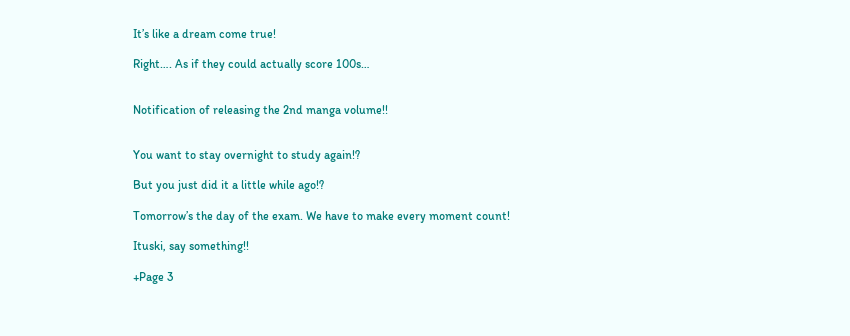It’s like a dream come true!

Right…. As if they could actually score 100s…


Notification of releasing the 2nd manga volume!!


You want to stay overnight to study again!?

But you just did it a little while ago!?

Tomorrow’s the day of the exam. We have to make every moment count!

Ituski, say something!!

+Page 3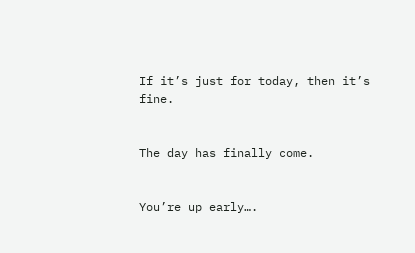If it’s just for today, then it’s fine.


The day has finally come.


You’re up early….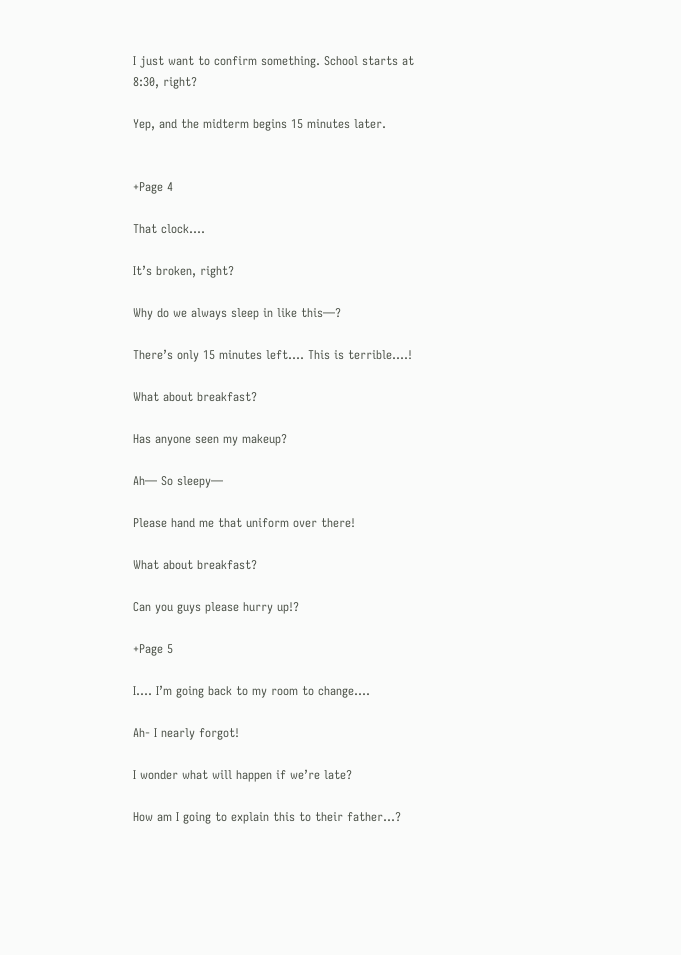I just want to confirm something. School starts at 8:30, right?

Yep, and the midterm begins 15 minutes later.


+Page 4

That clock….

It’s broken, right?

Why do we always sleep in like this—?

There’s only 15 minutes left…. This is terrible….!

What about breakfast?

Has anyone seen my makeup?

Ah— So sleepy—

Please hand me that uniform over there!

What about breakfast?

Can you guys please hurry up!?

+Page 5

I…. I’m going back to my room to change….

Ah- I nearly forgot!

I wonder what will happen if we’re late?

How am I going to explain this to their father…?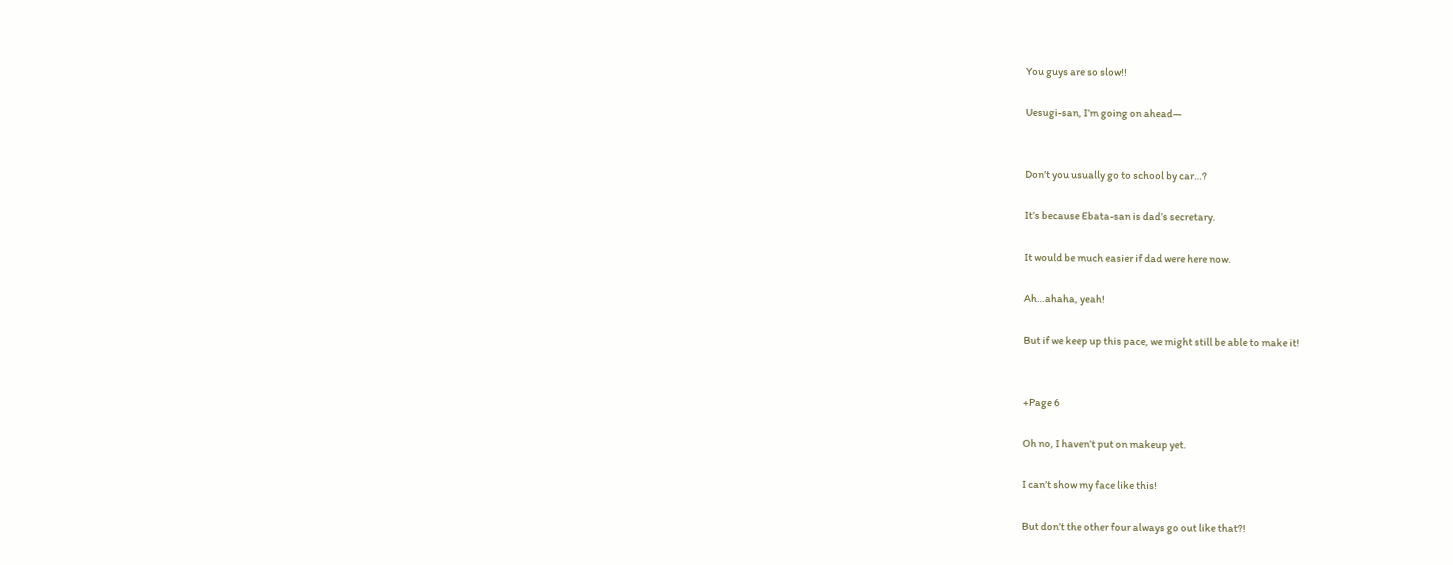You guys are so slow!!

Uesugi-san, I’m going on ahead—


Don’t you usually go to school by car…?

It’s because Ebata-san is dad’s secretary.

It would be much easier if dad were here now.

Ah…ahaha, yeah!

But if we keep up this pace, we might still be able to make it!


+Page 6

Oh no, I haven’t put on makeup yet.

I can’t show my face like this!

But don’t the other four always go out like that?!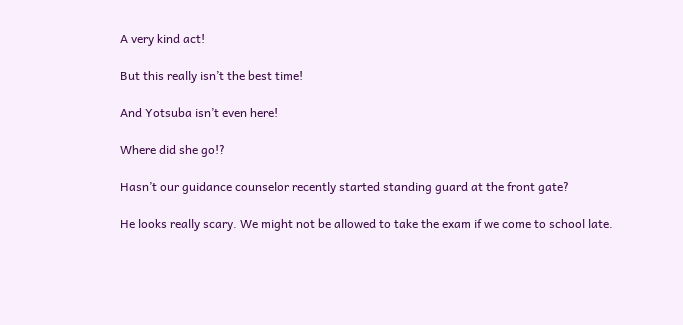A very kind act!

But this really isn’t the best time!

And Yotsuba isn’t even here!

Where did she go!?

Hasn’t our guidance counselor recently started standing guard at the front gate?

He looks really scary. We might not be allowed to take the exam if we come to school late.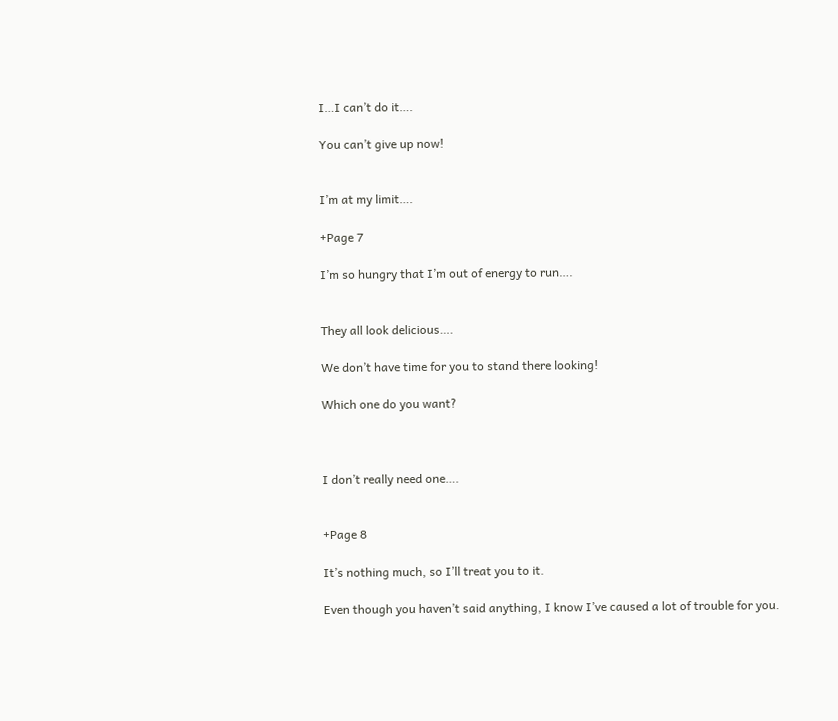I…I can’t do it….

You can’t give up now!


I’m at my limit….

+Page 7

I’m so hungry that I’m out of energy to run….


They all look delicious….

We don’t have time for you to stand there looking!

Which one do you want?



I don’t really need one….


+Page 8

It’s nothing much, so I’ll treat you to it.

Even though you haven’t said anything, I know I’ve caused a lot of trouble for you.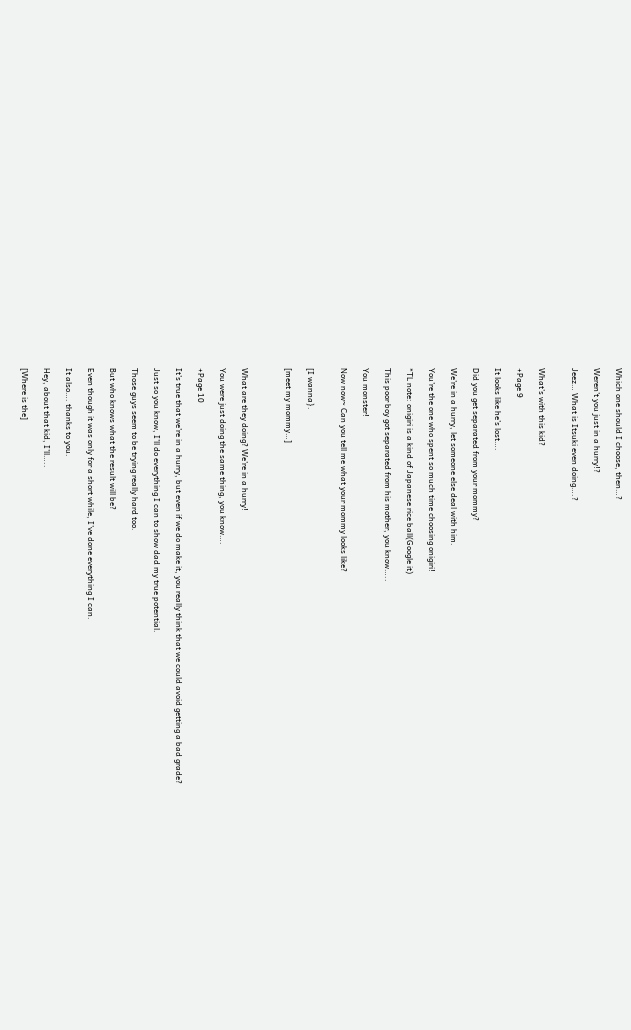Which one should I choose, then…?

Weren’t you just in a hurry!?

Jeez… What is Itsuki even doing….?


What’s with this kid?

+Page 9

It looks like he’s lost….

Did you get separated from your mommy?

We’re in a hurry, let someone else deal with him.

You’re the one who spent so much time choosing onigiri!

*TL note: onigiri is a kind of Japanese rice ball(Google it)

This poor boy got separated from his mother, you know…..

You monster!

Now now~ Can you tell me what your mommy looks like?


[I wanna}.

[meet my mommy…]



What are they doing? We’re in a hurry!

You were just doing the same thing, you know….

+Page 10

It’s true that we’re in a hurry, but even if we do make it, you really think that we could avoid getting a bad grade?

Just so you know, I’ll do everything I can to show dad my true potential.

Those guys seem to be trying really hard too.

But who knows what the result will be?

Even though it was only for a short while, I’ve done everything I can.

It also…. thanks to you.

Hey, about that kid, I’ll…..

[Where is the]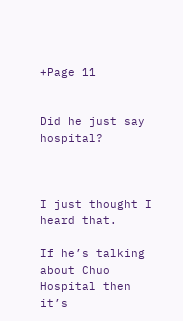+Page 11


Did he just say hospital?



I just thought I heard that.

If he’s talking about Chuo Hospital then it’s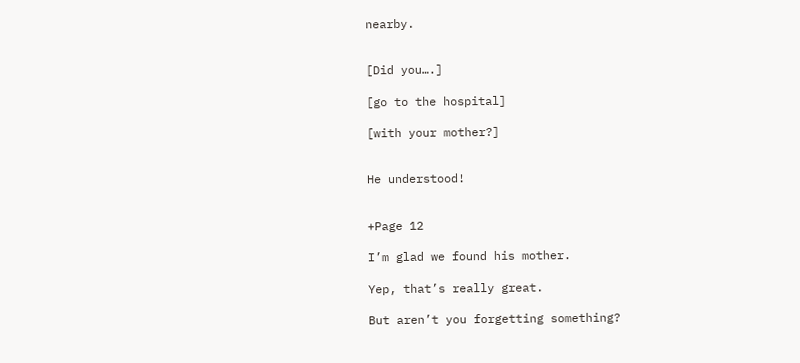nearby.


[Did you….]

[go to the hospital]

[with your mother?]


He understood!


+Page 12

I’m glad we found his mother.

Yep, that’s really great.

But aren’t you forgetting something?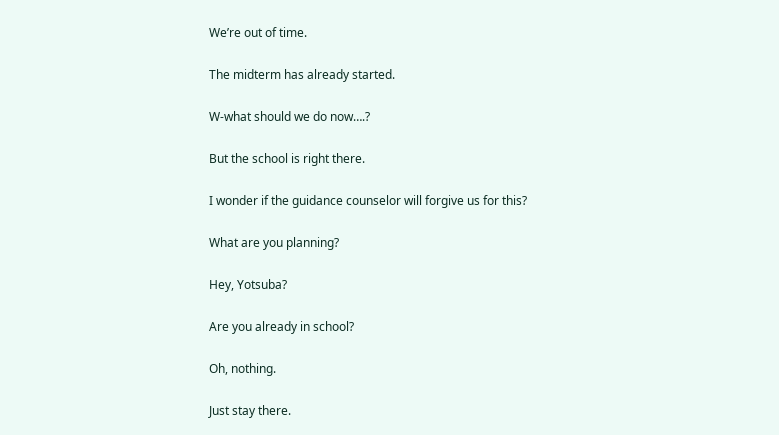We’re out of time.

The midterm has already started.

W-what should we do now….?

But the school is right there.

I wonder if the guidance counselor will forgive us for this?

What are you planning?

Hey, Yotsuba?

Are you already in school?

Oh, nothing.

Just stay there.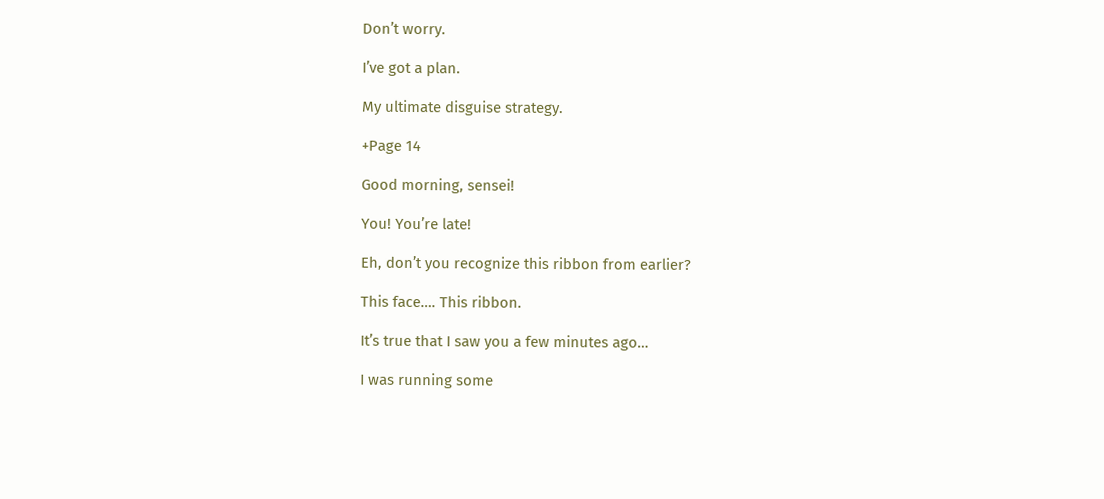Don’t worry.

I’ve got a plan.

My ultimate disguise strategy.

+Page 14

Good morning, sensei!

You! You’re late!

Eh, don’t you recognize this ribbon from earlier?

This face…. This ribbon.

It’s true that I saw you a few minutes ago…

I was running some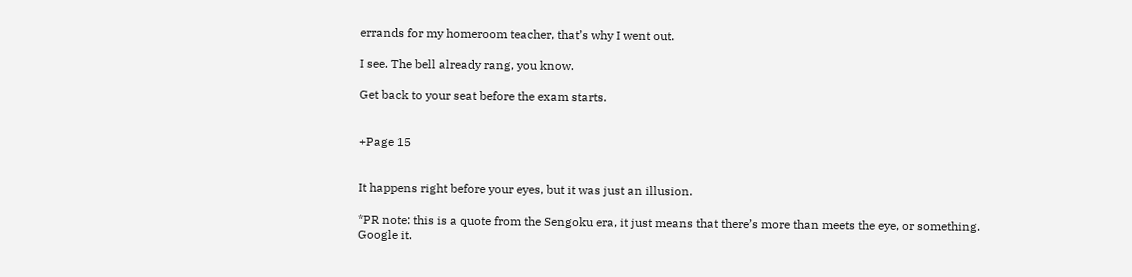errands for my homeroom teacher, that’s why I went out.

I see. The bell already rang, you know.

Get back to your seat before the exam starts.


+Page 15


It happens right before your eyes, but it was just an illusion.

*PR note: this is a quote from the Sengoku era, it just means that there’s more than meets the eye, or something. Google it.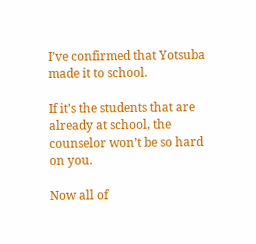I’ve confirmed that Yotsuba made it to school.

If it’s the students that are already at school, the counselor won’t be so hard on you.

Now all of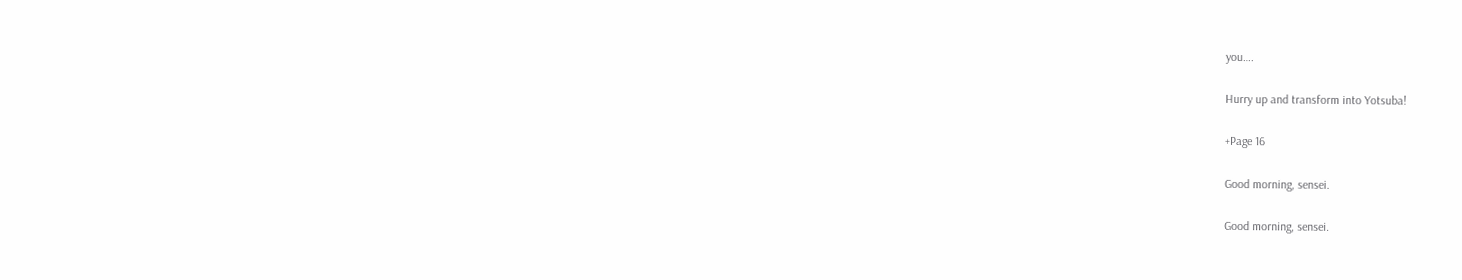you….

Hurry up and transform into Yotsuba!

+Page 16

Good morning, sensei.

Good morning, sensei.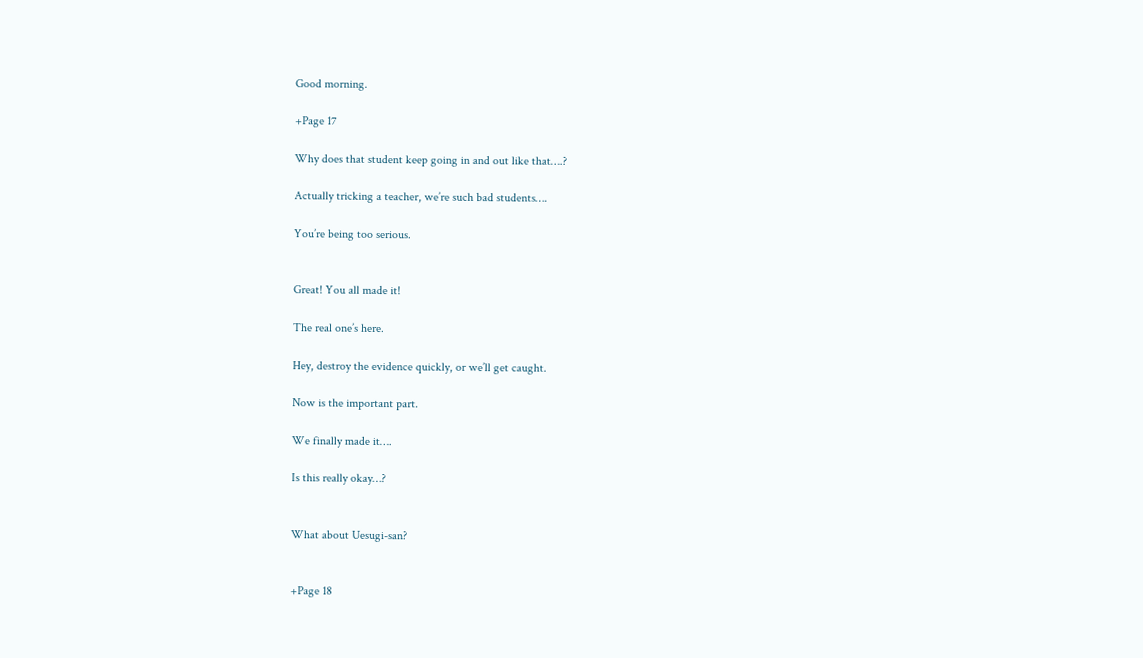Good morning.

+Page 17

Why does that student keep going in and out like that….?

Actually tricking a teacher, we’re such bad students….

You’re being too serious.


Great! You all made it!

The real one’s here.

Hey, destroy the evidence quickly, or we’ll get caught.

Now is the important part.

We finally made it….

Is this really okay…?


What about Uesugi-san?


+Page 18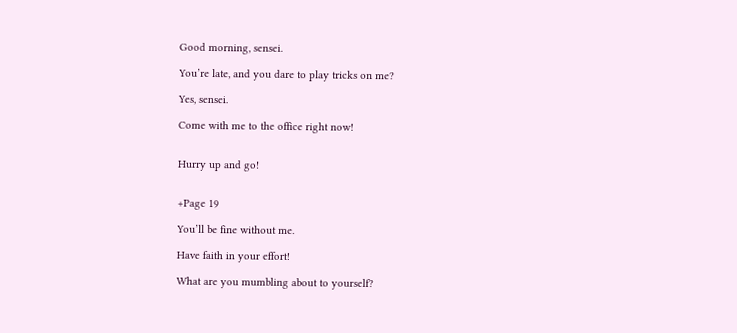Good morning, sensei.

You’re late, and you dare to play tricks on me?

Yes, sensei.

Come with me to the office right now!


Hurry up and go!


+Page 19

You’ll be fine without me.

Have faith in your effort!

What are you mumbling about to yourself?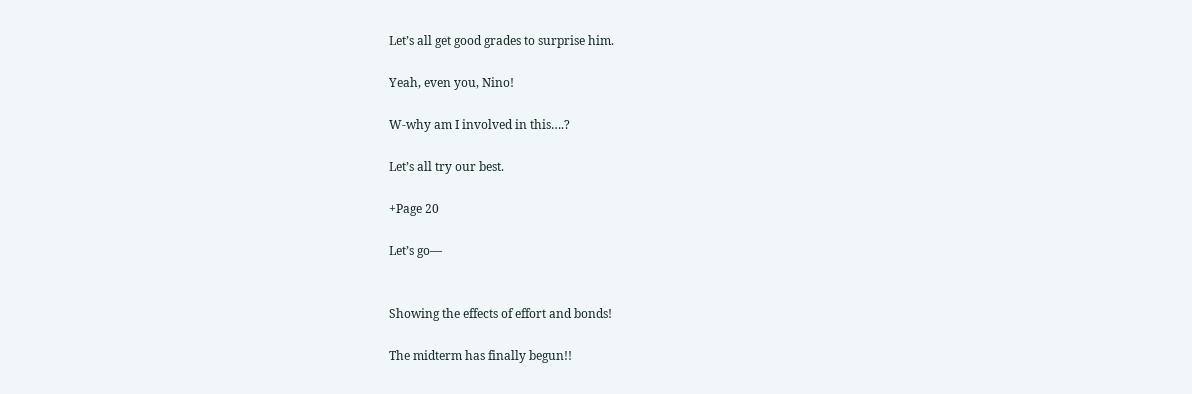Let’s all get good grades to surprise him.

Yeah, even you, Nino!

W-why am I involved in this….?

Let’s all try our best.

+Page 20

Let’s go—


Showing the effects of effort and bonds!

The midterm has finally begun!!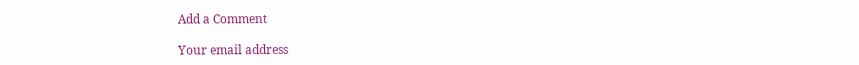Add a Comment

Your email address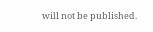will not be published.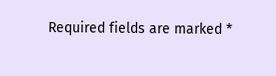Required fields are marked *